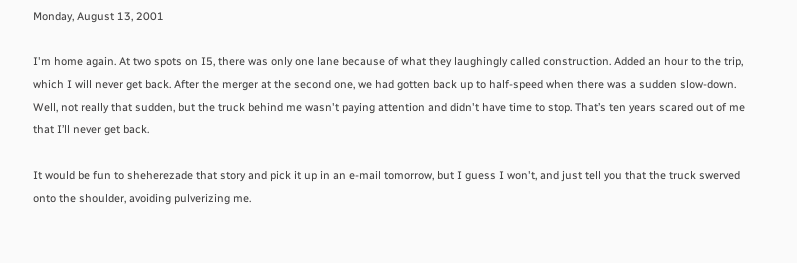Monday, August 13, 2001

I'm home again. At two spots on I5, there was only one lane because of what they laughingly called construction. Added an hour to the trip, which I will never get back. After the merger at the second one, we had gotten back up to half-speed when there was a sudden slow-down. Well, not really that sudden, but the truck behind me wasn't paying attention and didn't have time to stop. That’s ten years scared out of me that I’ll never get back.

It would be fun to sheherezade that story and pick it up in an e-mail tomorrow, but I guess I won't, and just tell you that the truck swerved onto the shoulder, avoiding pulverizing me.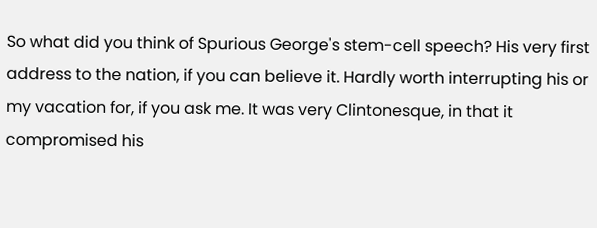So what did you think of Spurious George's stem-cell speech? His very first address to the nation, if you can believe it. Hardly worth interrupting his or my vacation for, if you ask me. It was very Clintonesque, in that it compromised his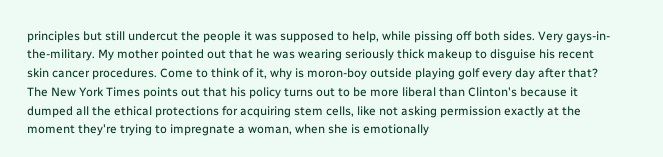principles but still undercut the people it was supposed to help, while pissing off both sides. Very gays-in-the-military. My mother pointed out that he was wearing seriously thick makeup to disguise his recent skin cancer procedures. Come to think of it, why is moron-boy outside playing golf every day after that? The New York Times points out that his policy turns out to be more liberal than Clinton's because it dumped all the ethical protections for acquiring stem cells, like not asking permission exactly at the moment they're trying to impregnate a woman, when she is emotionally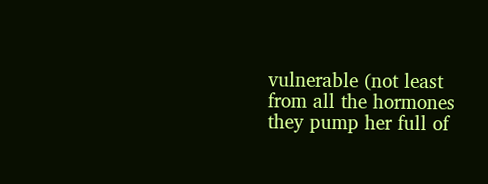vulnerable (not least from all the hormones they pump her full of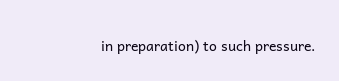in preparation) to such pressure.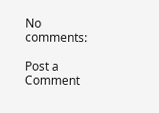No comments:

Post a Comment